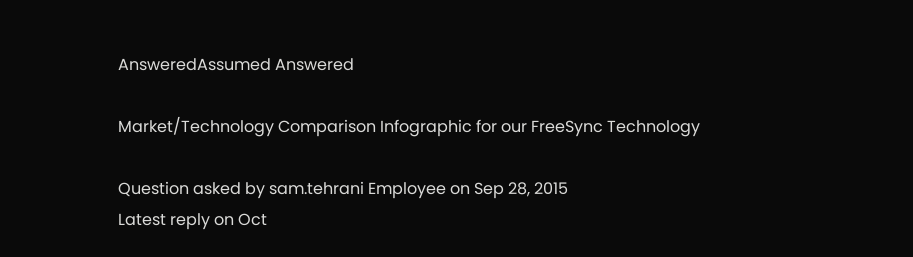AnsweredAssumed Answered

Market/Technology Comparison Infographic for our FreeSync Technology

Question asked by sam.tehrani Employee on Sep 28, 2015
Latest reply on Oct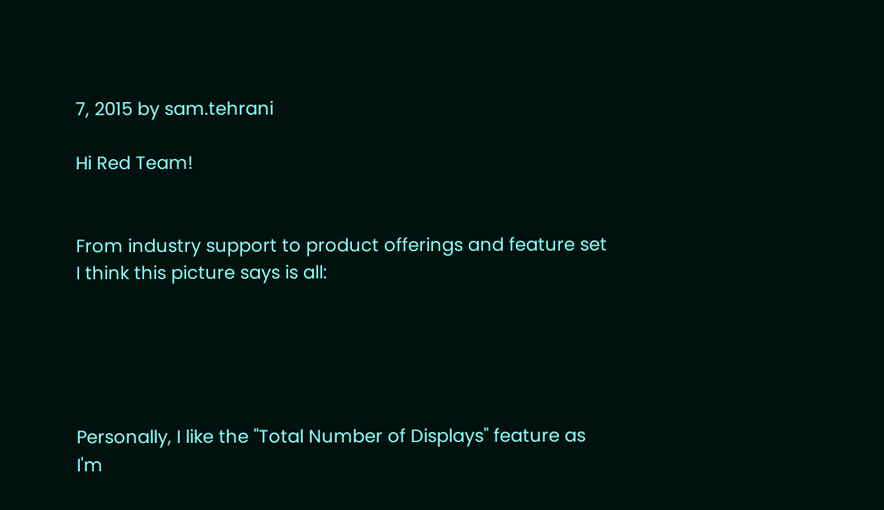7, 2015 by sam.tehrani

Hi Red Team!


From industry support to product offerings and feature set I think this picture says is all:





Personally, I like the "Total Number of Displays" feature as I'm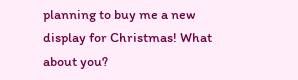planning to buy me a new display for Christmas! What about you?